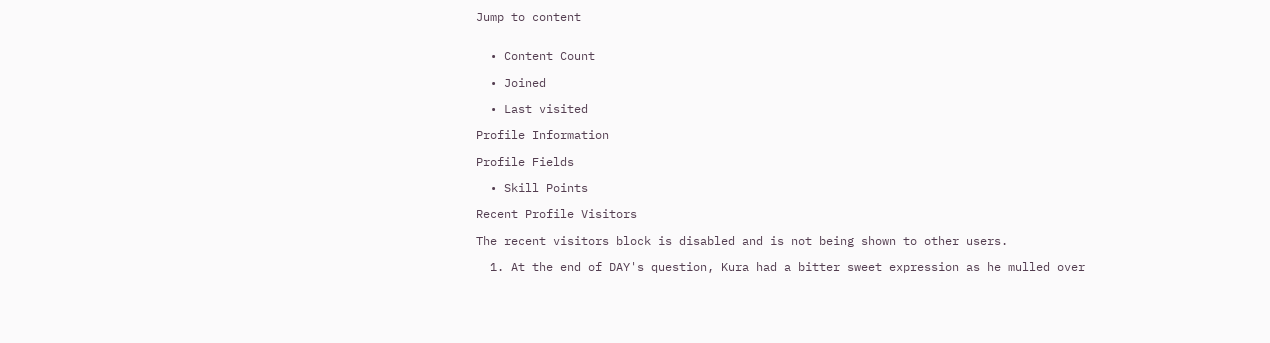Jump to content


  • Content Count

  • Joined

  • Last visited

Profile Information

Profile Fields

  • Skill Points

Recent Profile Visitors

The recent visitors block is disabled and is not being shown to other users.

  1. At the end of DAY's question, Kura had a bitter sweet expression as he mulled over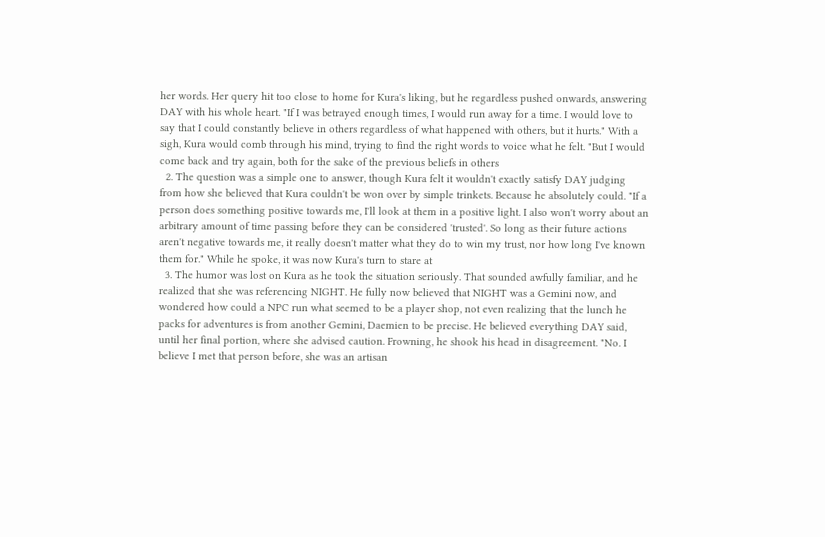her words. Her query hit too close to home for Kura's liking, but he regardless pushed onwards, answering DAY with his whole heart. "If I was betrayed enough times, I would run away for a time. I would love to say that I could constantly believe in others regardless of what happened with others, but it hurts." With a sigh, Kura would comb through his mind, trying to find the right words to voice what he felt. "But I would come back and try again, both for the sake of the previous beliefs in others
  2. The question was a simple one to answer, though Kura felt it wouldn't exactly satisfy DAY judging from how she believed that Kura couldn't be won over by simple trinkets. Because he absolutely could. "If a person does something positive towards me, I'll look at them in a positive light. I also won't worry about an arbitrary amount of time passing before they can be considered 'trusted'. So long as their future actions aren't negative towards me, it really doesn't matter what they do to win my trust, nor how long I've known them for." While he spoke, it was now Kura's turn to stare at
  3. The humor was lost on Kura as he took the situation seriously. That sounded awfully familiar, and he realized that she was referencing NIGHT. He fully now believed that NIGHT was a Gemini now, and wondered how could a NPC run what seemed to be a player shop, not even realizing that the lunch he packs for adventures is from another Gemini, Daemien to be precise. He believed everything DAY said, until her final portion, where she advised caution. Frowning, he shook his head in disagreement. "No. I believe I met that person before, she was an artisan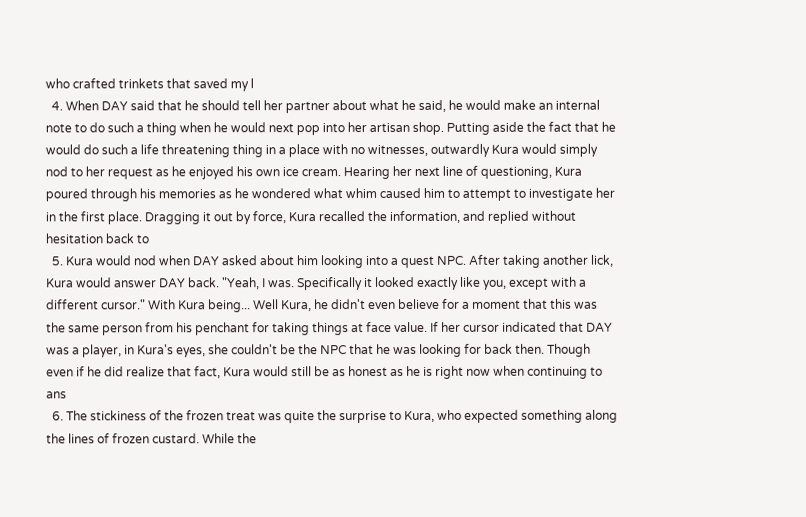who crafted trinkets that saved my l
  4. When DAY said that he should tell her partner about what he said, he would make an internal note to do such a thing when he would next pop into her artisan shop. Putting aside the fact that he would do such a life threatening thing in a place with no witnesses, outwardly Kura would simply nod to her request as he enjoyed his own ice cream. Hearing her next line of questioning, Kura poured through his memories as he wondered what whim caused him to attempt to investigate her in the first place. Dragging it out by force, Kura recalled the information, and replied without hesitation back to
  5. Kura would nod when DAY asked about him looking into a quest NPC. After taking another lick, Kura would answer DAY back. "Yeah, I was. Specifically it looked exactly like you, except with a different cursor." With Kura being... Well Kura, he didn't even believe for a moment that this was the same person from his penchant for taking things at face value. If her cursor indicated that DAY was a player, in Kura's eyes, she couldn't be the NPC that he was looking for back then. Though even if he did realize that fact, Kura would still be as honest as he is right now when continuing to ans
  6. The stickiness of the frozen treat was quite the surprise to Kura, who expected something along the lines of frozen custard. While the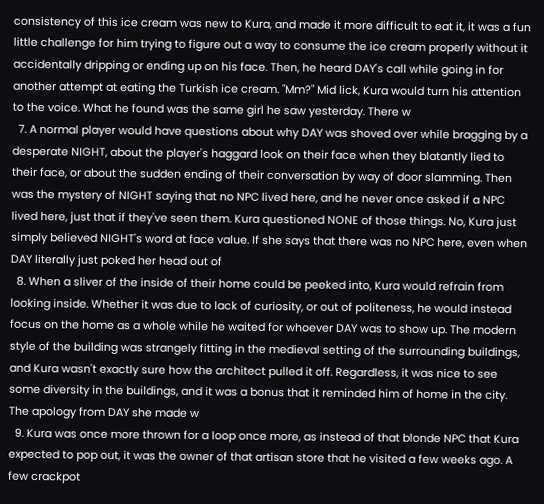consistency of this ice cream was new to Kura, and made it more difficult to eat it, it was a fun little challenge for him trying to figure out a way to consume the ice cream properly without it accidentally dripping or ending up on his face. Then, he heard DAY's call while going in for another attempt at eating the Turkish ice cream. "Mm?" Mid lick, Kura would turn his attention to the voice. What he found was the same girl he saw yesterday. There w
  7. A normal player would have questions about why DAY was shoved over while bragging by a desperate NIGHT, about the player's haggard look on their face when they blatantly lied to their face, or about the sudden ending of their conversation by way of door slamming. Then was the mystery of NIGHT saying that no NPC lived here, and he never once asked if a NPC lived here, just that if they've seen them. Kura questioned NONE of those things. No, Kura just simply believed NIGHT's word at face value. If she says that there was no NPC here, even when DAY literally just poked her head out of
  8. When a sliver of the inside of their home could be peeked into, Kura would refrain from looking inside. Whether it was due to lack of curiosity, or out of politeness, he would instead focus on the home as a whole while he waited for whoever DAY was to show up. The modern style of the building was strangely fitting in the medieval setting of the surrounding buildings, and Kura wasn't exactly sure how the architect pulled it off. Regardless, it was nice to see some diversity in the buildings, and it was a bonus that it reminded him of home in the city. The apology from DAY she made w
  9. Kura was once more thrown for a loop once more, as instead of that blonde NPC that Kura expected to pop out, it was the owner of that artisan store that he visited a few weeks ago. A few crackpot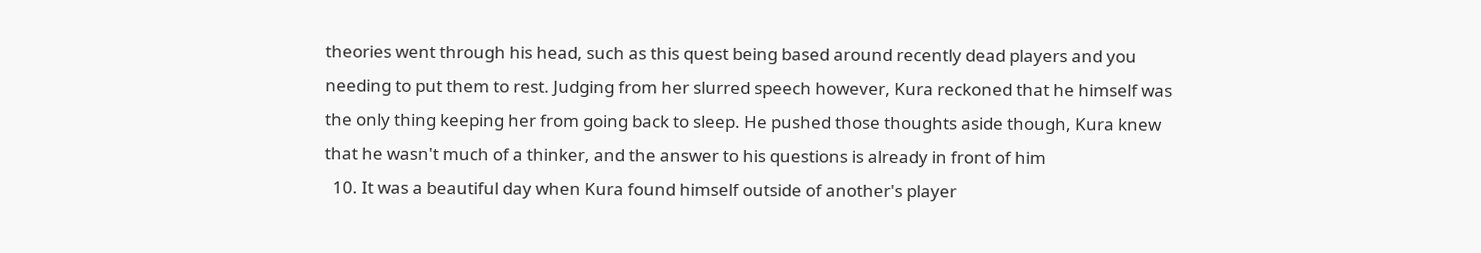theories went through his head, such as this quest being based around recently dead players and you needing to put them to rest. Judging from her slurred speech however, Kura reckoned that he himself was the only thing keeping her from going back to sleep. He pushed those thoughts aside though, Kura knew that he wasn't much of a thinker, and the answer to his questions is already in front of him
  10. It was a beautiful day when Kura found himself outside of another's player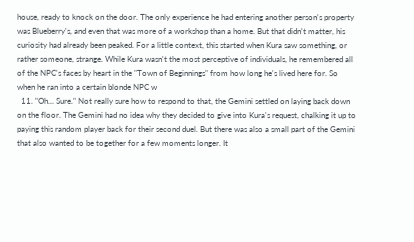house, ready to knock on the door. The only experience he had entering another person's property was Blueberry's, and even that was more of a workshop than a home. But that didn't matter, his curiosity had already been peaked. For a little context, this started when Kura saw something, or rather someone, strange. While Kura wasn't the most perceptive of individuals, he remembered all of the NPC's faces by heart in the "Town of Beginnings" from how long he's lived here for. So when he ran into a certain blonde NPC w
  11. "Oh... Sure." Not really sure how to respond to that, the Gemini settled on laying back down on the floor. The Gemini had no idea why they decided to give into Kura's request, chalking it up to paying this random player back for their second duel. But there was also a small part of the Gemini that also wanted to be together for a few moments longer. It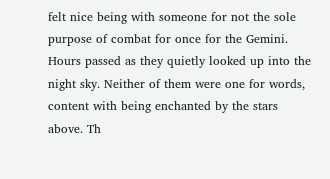felt nice being with someone for not the sole purpose of combat for once for the Gemini. Hours passed as they quietly looked up into the night sky. Neither of them were one for words, content with being enchanted by the stars above. Th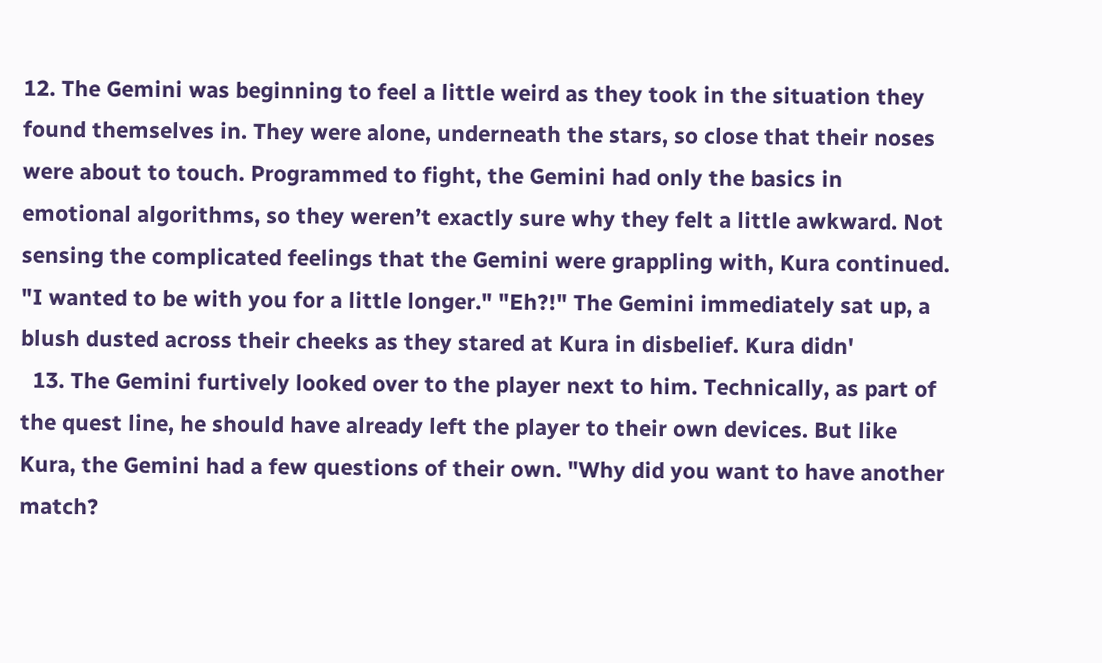12. The Gemini was beginning to feel a little weird as they took in the situation they found themselves in. They were alone, underneath the stars, so close that their noses were about to touch. Programmed to fight, the Gemini had only the basics in emotional algorithms, so they weren’t exactly sure why they felt a little awkward. Not sensing the complicated feelings that the Gemini were grappling with, Kura continued. "I wanted to be with you for a little longer." "Eh?!" The Gemini immediately sat up, a blush dusted across their cheeks as they stared at Kura in disbelief. Kura didn'
  13. The Gemini furtively looked over to the player next to him. Technically, as part of the quest line, he should have already left the player to their own devices. But like Kura, the Gemini had a few questions of their own. "Why did you want to have another match?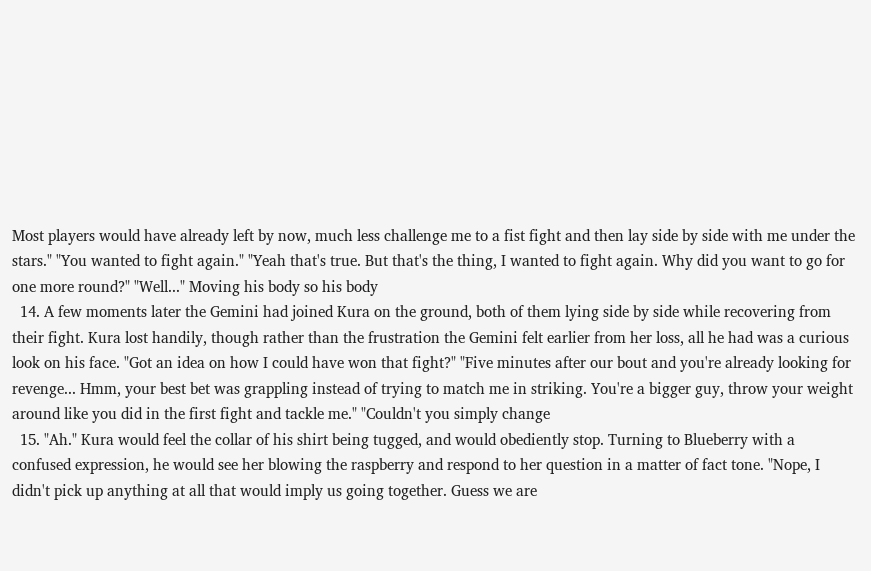Most players would have already left by now, much less challenge me to a fist fight and then lay side by side with me under the stars." "You wanted to fight again." "Yeah that's true. But that's the thing, I wanted to fight again. Why did you want to go for one more round?" "Well..." Moving his body so his body
  14. A few moments later the Gemini had joined Kura on the ground, both of them lying side by side while recovering from their fight. Kura lost handily, though rather than the frustration the Gemini felt earlier from her loss, all he had was a curious look on his face. "Got an idea on how I could have won that fight?" "Five minutes after our bout and you're already looking for revenge... Hmm, your best bet was grappling instead of trying to match me in striking. You're a bigger guy, throw your weight around like you did in the first fight and tackle me." "Couldn't you simply change
  15. "Ah." Kura would feel the collar of his shirt being tugged, and would obediently stop. Turning to Blueberry with a confused expression, he would see her blowing the raspberry and respond to her question in a matter of fact tone. "Nope, I didn't pick up anything at all that would imply us going together. Guess we are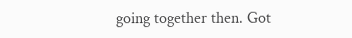going together then. Got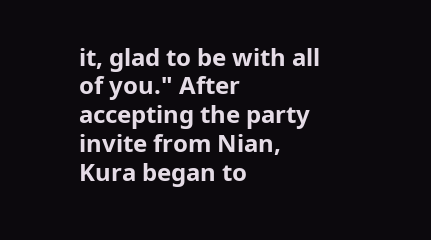it, glad to be with all of you." After accepting the party invite from Nian, Kura began to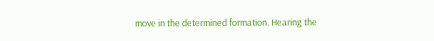move in the determined formation. Hearing the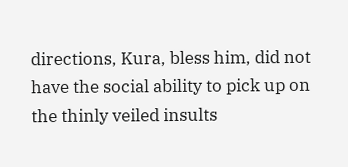directions, Kura, bless him, did not have the social ability to pick up on the thinly veiled insults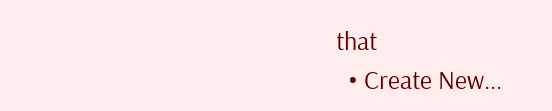that
  • Create New...